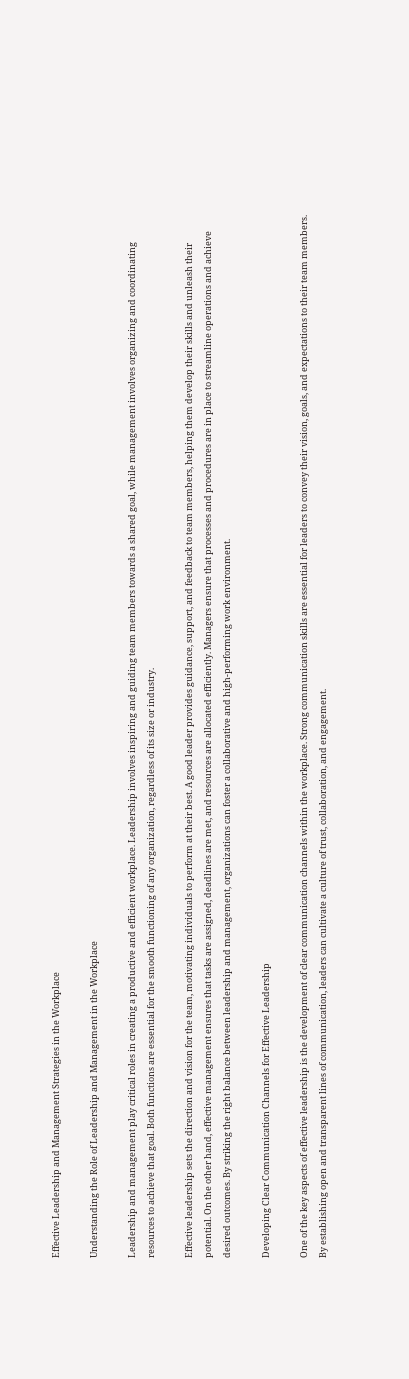Effective Leadership and Management Strategies in the Workplace

Understanding the Role of Leadership and Management in the Workplace

Leadership and management play critical roles in creating a productive and efficient workplace. Leadership involves inspiring and guiding team members towards a shared goal, while management involves organizing and coordinating resources to achieve that goal. Both functions are essential for the smooth functioning of any organization, regardless of its size or industry.

Effective leadership sets the direction and vision for the team, motivating individuals to perform at their best. A good leader provides guidance, support, and feedback to team members, helping them develop their skills and unleash their potential. On the other hand, effective management ensures that tasks are assigned, deadlines are met, and resources are allocated efficiently. Managers ensure that processes and procedures are in place to streamline operations and achieve desired outcomes. By striking the right balance between leadership and management, organizations can foster a collaborative and high-performing work environment.

Developing Clear Communication Channels for Effective Leadership

One of the key aspects of effective leadership is the development of clear communication channels within the workplace. Strong communication skills are essential for leaders to convey their vision, goals, and expectations to their team members. By establishing open and transparent lines of communication, leaders can cultivate a culture of trust, collaboration, and engagement.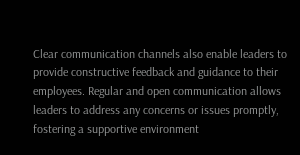Clear communication channels also enable leaders to provide constructive feedback and guidance to their employees. Regular and open communication allows leaders to address any concerns or issues promptly, fostering a supportive environment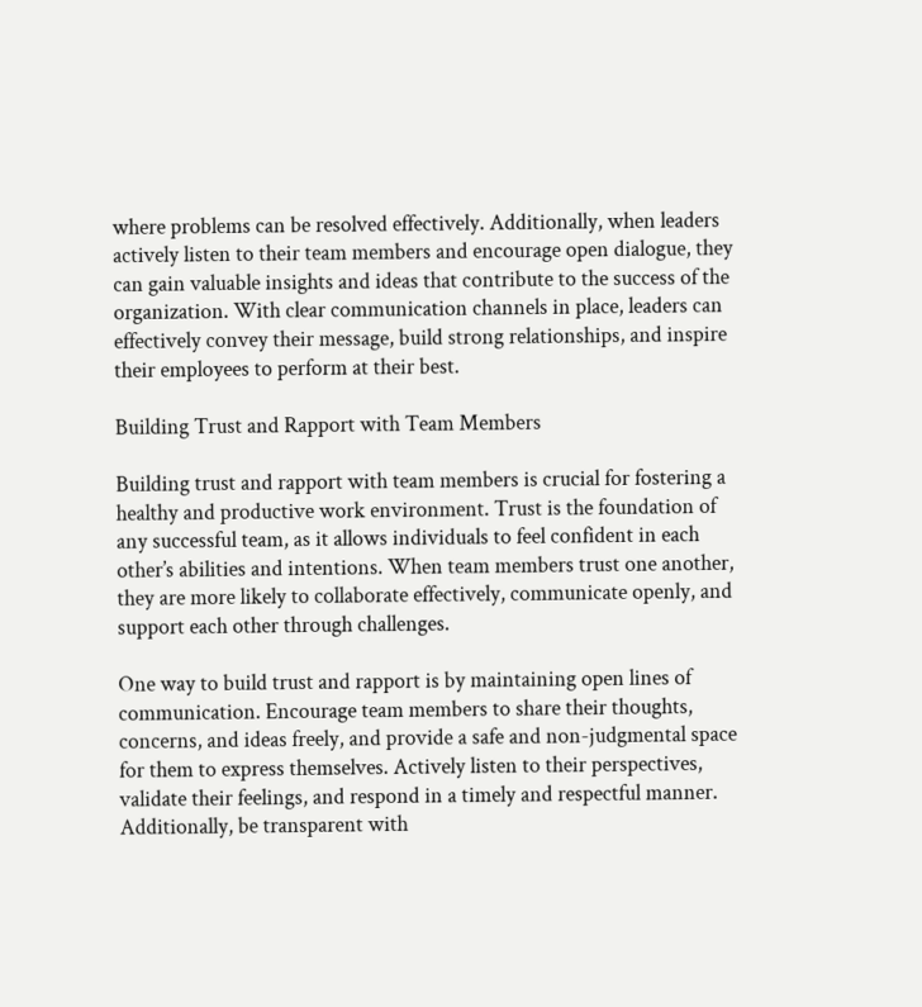where problems can be resolved effectively. Additionally, when leaders actively listen to their team members and encourage open dialogue, they can gain valuable insights and ideas that contribute to the success of the organization. With clear communication channels in place, leaders can effectively convey their message, build strong relationships, and inspire their employees to perform at their best.

Building Trust and Rapport with Team Members

Building trust and rapport with team members is crucial for fostering a healthy and productive work environment. Trust is the foundation of any successful team, as it allows individuals to feel confident in each other’s abilities and intentions. When team members trust one another, they are more likely to collaborate effectively, communicate openly, and support each other through challenges.

One way to build trust and rapport is by maintaining open lines of communication. Encourage team members to share their thoughts, concerns, and ideas freely, and provide a safe and non-judgmental space for them to express themselves. Actively listen to their perspectives, validate their feelings, and respond in a timely and respectful manner. Additionally, be transparent with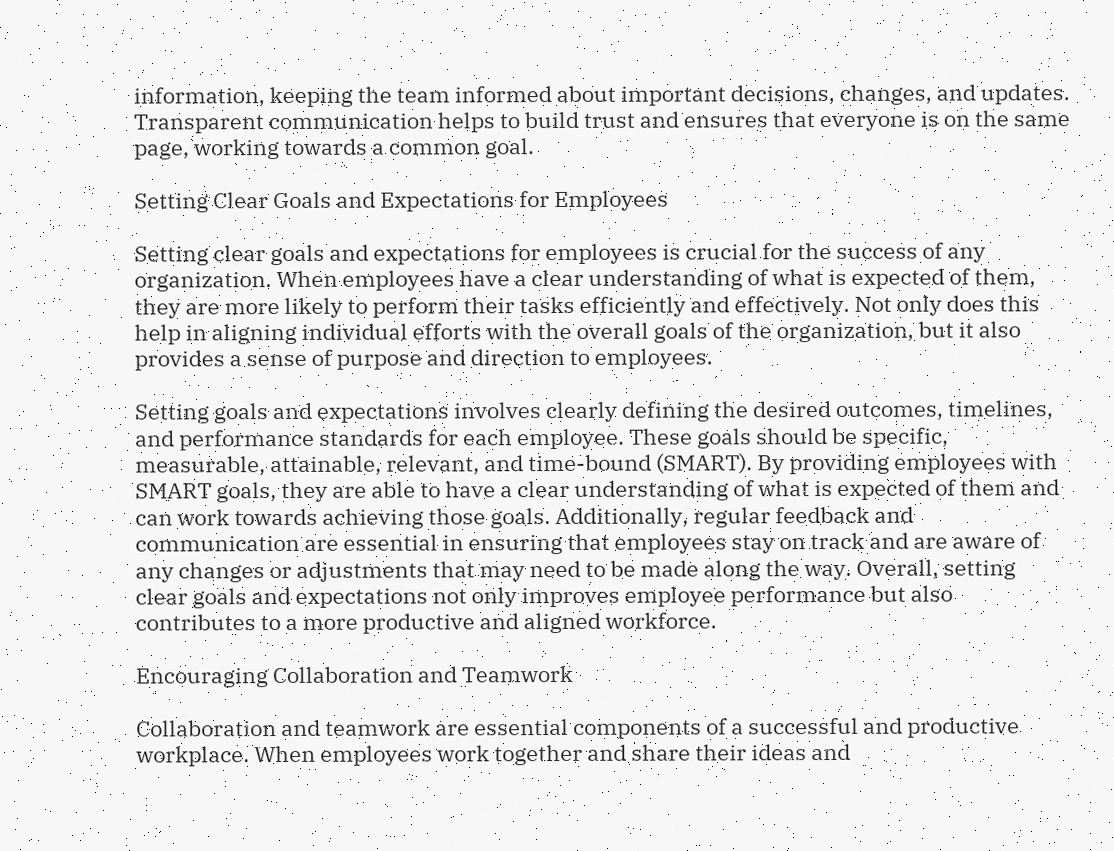information, keeping the team informed about important decisions, changes, and updates. Transparent communication helps to build trust and ensures that everyone is on the same page, working towards a common goal.

Setting Clear Goals and Expectations for Employees

Setting clear goals and expectations for employees is crucial for the success of any organization. When employees have a clear understanding of what is expected of them, they are more likely to perform their tasks efficiently and effectively. Not only does this help in aligning individual efforts with the overall goals of the organization, but it also provides a sense of purpose and direction to employees.

Setting goals and expectations involves clearly defining the desired outcomes, timelines, and performance standards for each employee. These goals should be specific, measurable, attainable, relevant, and time-bound (SMART). By providing employees with SMART goals, they are able to have a clear understanding of what is expected of them and can work towards achieving those goals. Additionally, regular feedback and communication are essential in ensuring that employees stay on track and are aware of any changes or adjustments that may need to be made along the way. Overall, setting clear goals and expectations not only improves employee performance but also contributes to a more productive and aligned workforce.

Encouraging Collaboration and Teamwork

Collaboration and teamwork are essential components of a successful and productive workplace. When employees work together and share their ideas and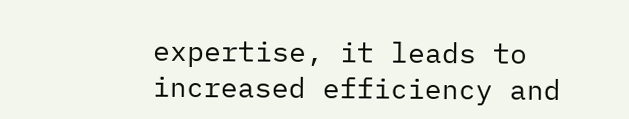expertise, it leads to increased efficiency and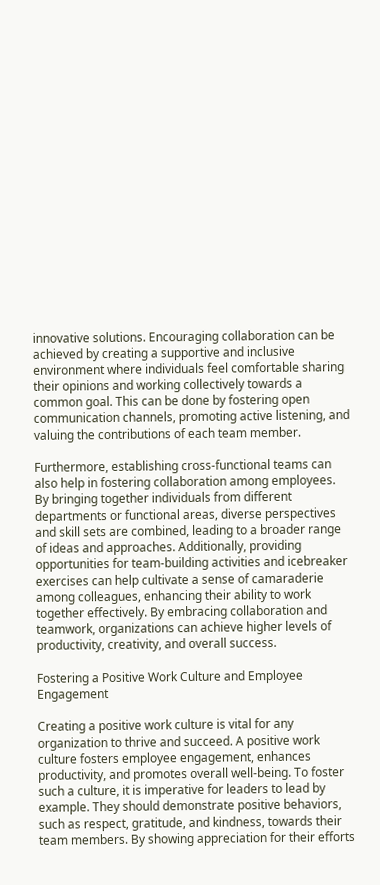innovative solutions. Encouraging collaboration can be achieved by creating a supportive and inclusive environment where individuals feel comfortable sharing their opinions and working collectively towards a common goal. This can be done by fostering open communication channels, promoting active listening, and valuing the contributions of each team member.

Furthermore, establishing cross-functional teams can also help in fostering collaboration among employees. By bringing together individuals from different departments or functional areas, diverse perspectives and skill sets are combined, leading to a broader range of ideas and approaches. Additionally, providing opportunities for team-building activities and icebreaker exercises can help cultivate a sense of camaraderie among colleagues, enhancing their ability to work together effectively. By embracing collaboration and teamwork, organizations can achieve higher levels of productivity, creativity, and overall success.

Fostering a Positive Work Culture and Employee Engagement

Creating a positive work culture is vital for any organization to thrive and succeed. A positive work culture fosters employee engagement, enhances productivity, and promotes overall well-being. To foster such a culture, it is imperative for leaders to lead by example. They should demonstrate positive behaviors, such as respect, gratitude, and kindness, towards their team members. By showing appreciation for their efforts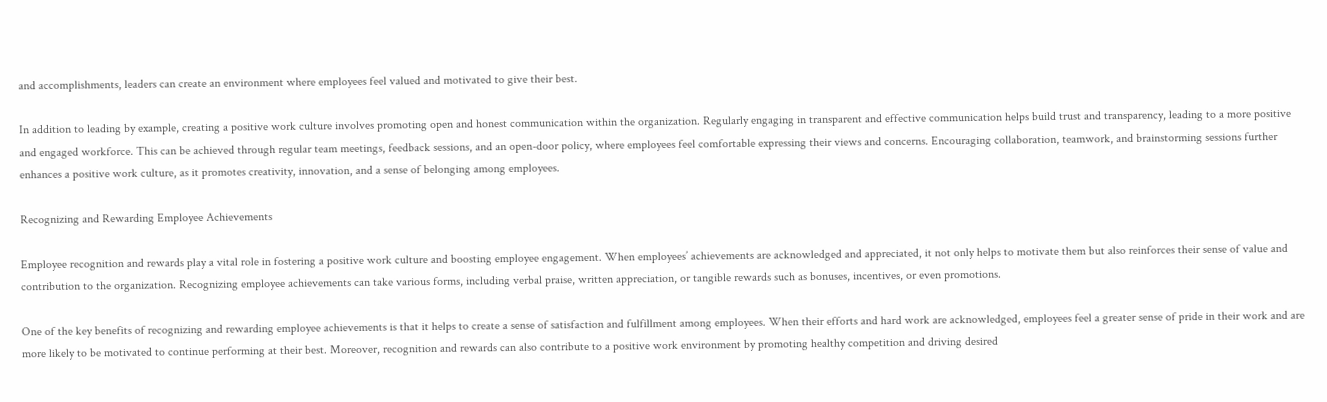and accomplishments, leaders can create an environment where employees feel valued and motivated to give their best.

In addition to leading by example, creating a positive work culture involves promoting open and honest communication within the organization. Regularly engaging in transparent and effective communication helps build trust and transparency, leading to a more positive and engaged workforce. This can be achieved through regular team meetings, feedback sessions, and an open-door policy, where employees feel comfortable expressing their views and concerns. Encouraging collaboration, teamwork, and brainstorming sessions further enhances a positive work culture, as it promotes creativity, innovation, and a sense of belonging among employees.

Recognizing and Rewarding Employee Achievements

Employee recognition and rewards play a vital role in fostering a positive work culture and boosting employee engagement. When employees’ achievements are acknowledged and appreciated, it not only helps to motivate them but also reinforces their sense of value and contribution to the organization. Recognizing employee achievements can take various forms, including verbal praise, written appreciation, or tangible rewards such as bonuses, incentives, or even promotions.

One of the key benefits of recognizing and rewarding employee achievements is that it helps to create a sense of satisfaction and fulfillment among employees. When their efforts and hard work are acknowledged, employees feel a greater sense of pride in their work and are more likely to be motivated to continue performing at their best. Moreover, recognition and rewards can also contribute to a positive work environment by promoting healthy competition and driving desired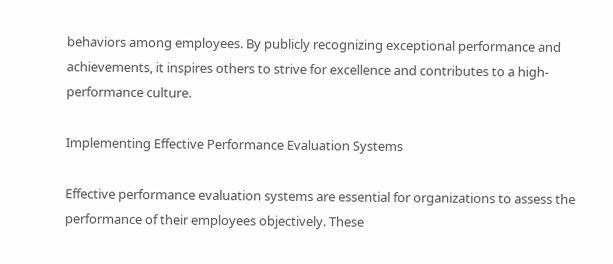behaviors among employees. By publicly recognizing exceptional performance and achievements, it inspires others to strive for excellence and contributes to a high-performance culture.

Implementing Effective Performance Evaluation Systems

Effective performance evaluation systems are essential for organizations to assess the performance of their employees objectively. These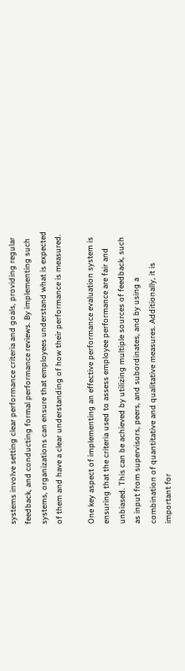systems involve setting clear performance criteria and goals, providing regular feedback, and conducting formal performance reviews. By implementing such systems, organizations can ensure that employees understand what is expected of them and have a clear understanding of how their performance is measured.

One key aspect of implementing an effective performance evaluation system is ensuring that the criteria used to assess employee performance are fair and unbiased. This can be achieved by utilizing multiple sources of feedback, such as input from supervisors, peers, and subordinates, and by using a combination of quantitative and qualitative measures. Additionally, it is important for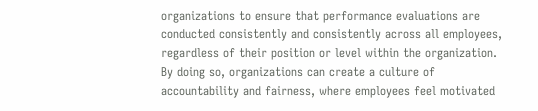organizations to ensure that performance evaluations are conducted consistently and consistently across all employees, regardless of their position or level within the organization. By doing so, organizations can create a culture of accountability and fairness, where employees feel motivated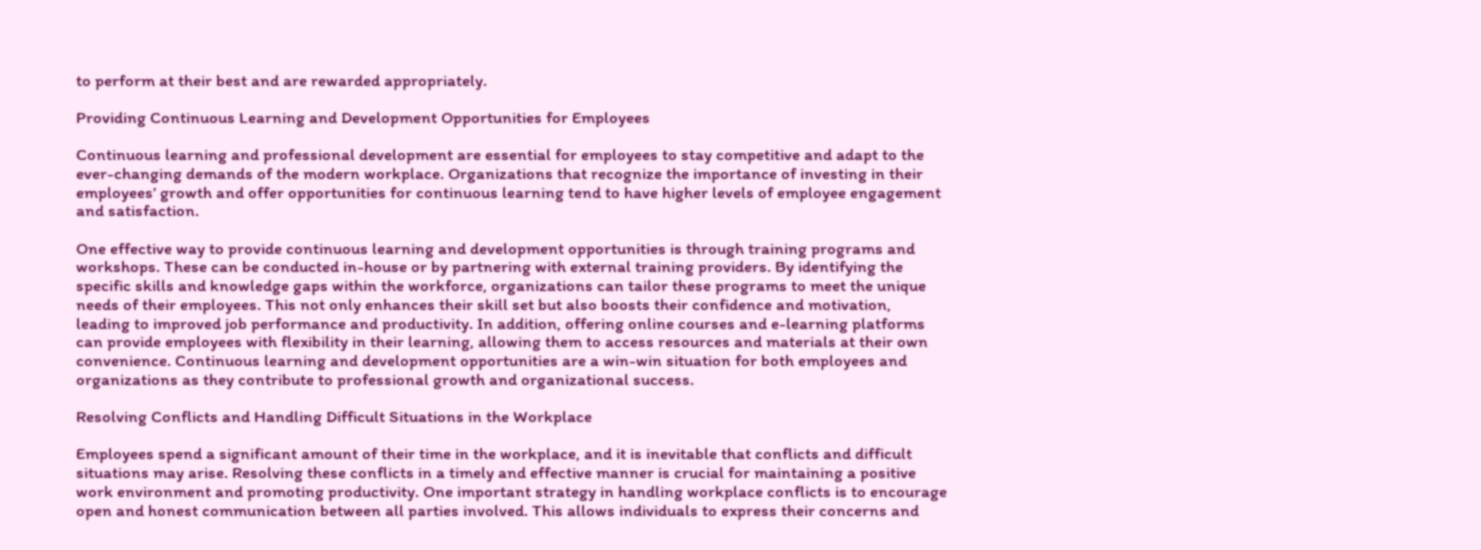to perform at their best and are rewarded appropriately.

Providing Continuous Learning and Development Opportunities for Employees

Continuous learning and professional development are essential for employees to stay competitive and adapt to the ever-changing demands of the modern workplace. Organizations that recognize the importance of investing in their employees’ growth and offer opportunities for continuous learning tend to have higher levels of employee engagement and satisfaction.

One effective way to provide continuous learning and development opportunities is through training programs and workshops. These can be conducted in-house or by partnering with external training providers. By identifying the specific skills and knowledge gaps within the workforce, organizations can tailor these programs to meet the unique needs of their employees. This not only enhances their skill set but also boosts their confidence and motivation, leading to improved job performance and productivity. In addition, offering online courses and e-learning platforms can provide employees with flexibility in their learning, allowing them to access resources and materials at their own convenience. Continuous learning and development opportunities are a win-win situation for both employees and organizations as they contribute to professional growth and organizational success.

Resolving Conflicts and Handling Difficult Situations in the Workplace

Employees spend a significant amount of their time in the workplace, and it is inevitable that conflicts and difficult situations may arise. Resolving these conflicts in a timely and effective manner is crucial for maintaining a positive work environment and promoting productivity. One important strategy in handling workplace conflicts is to encourage open and honest communication between all parties involved. This allows individuals to express their concerns and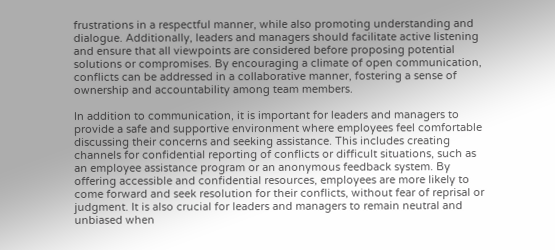frustrations in a respectful manner, while also promoting understanding and dialogue. Additionally, leaders and managers should facilitate active listening and ensure that all viewpoints are considered before proposing potential solutions or compromises. By encouraging a climate of open communication, conflicts can be addressed in a collaborative manner, fostering a sense of ownership and accountability among team members.

In addition to communication, it is important for leaders and managers to provide a safe and supportive environment where employees feel comfortable discussing their concerns and seeking assistance. This includes creating channels for confidential reporting of conflicts or difficult situations, such as an employee assistance program or an anonymous feedback system. By offering accessible and confidential resources, employees are more likely to come forward and seek resolution for their conflicts, without fear of reprisal or judgment. It is also crucial for leaders and managers to remain neutral and unbiased when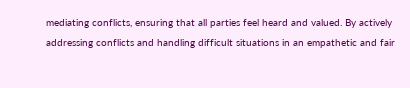mediating conflicts, ensuring that all parties feel heard and valued. By actively addressing conflicts and handling difficult situations in an empathetic and fair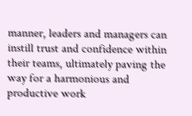manner, leaders and managers can instill trust and confidence within their teams, ultimately paving the way for a harmonious and productive work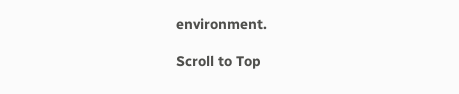environment.

Scroll to Top